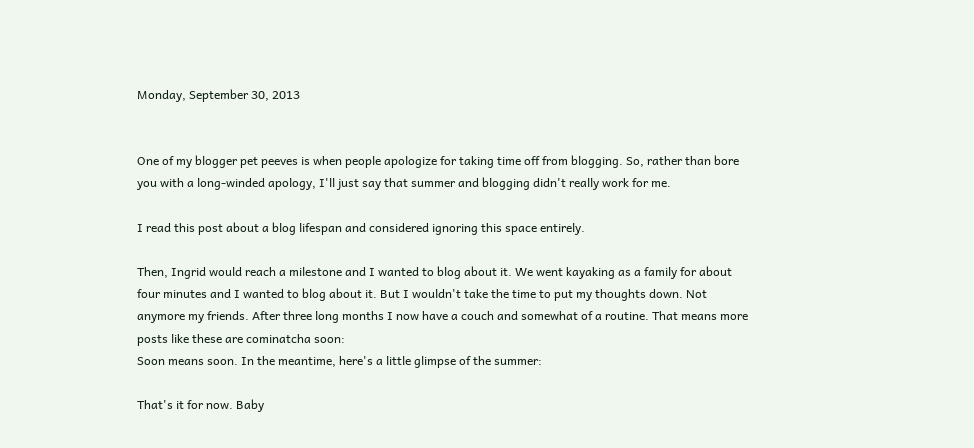Monday, September 30, 2013


One of my blogger pet peeves is when people apologize for taking time off from blogging. So, rather than bore you with a long-winded apology, I'll just say that summer and blogging didn't really work for me.

I read this post about a blog lifespan and considered ignoring this space entirely.

Then, Ingrid would reach a milestone and I wanted to blog about it. We went kayaking as a family for about four minutes and I wanted to blog about it. But I wouldn't take the time to put my thoughts down. Not anymore my friends. After three long months I now have a couch and somewhat of a routine. That means more posts like these are cominatcha soon:
Soon means soon. In the meantime, here's a little glimpse of the summer:

That's it for now. Baby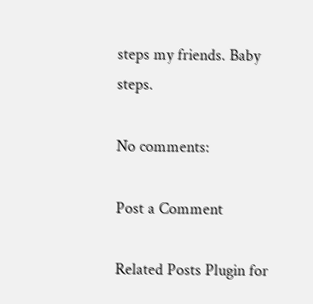steps my friends. Baby steps.

No comments:

Post a Comment

Related Posts Plugin for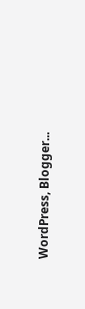WordPress, Blogger...